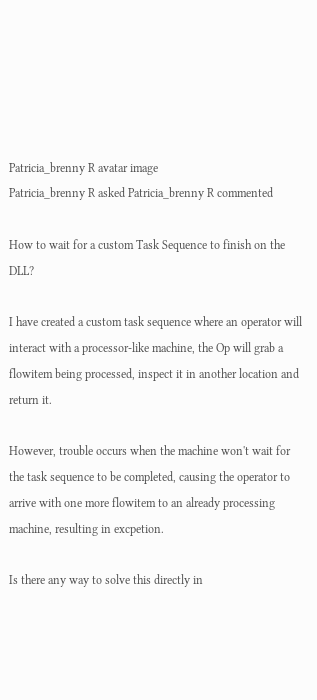Patricia_brenny R avatar image
Patricia_brenny R asked Patricia_brenny R commented

How to wait for a custom Task Sequence to finish on the DLL?

I have created a custom task sequence where an operator will interact with a processor-like machine, the Op will grab a flowitem being processed, inspect it in another location and return it.

However, trouble occurs when the machine won't wait for the task sequence to be completed, causing the operator to arrive with one more flowitem to an already processing machine, resulting in excpetion.

Is there any way to solve this directly in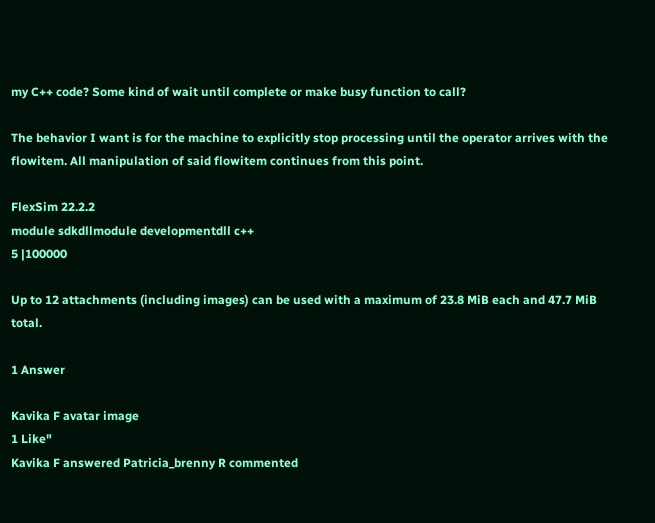my C++ code? Some kind of wait until complete or make busy function to call?

The behavior I want is for the machine to explicitly stop processing until the operator arrives with the flowitem. All manipulation of said flowitem continues from this point.

FlexSim 22.2.2
module sdkdllmodule developmentdll c++
5 |100000

Up to 12 attachments (including images) can be used with a maximum of 23.8 MiB each and 47.7 MiB total.

1 Answer

Kavika F avatar image
1 Like"
Kavika F answered Patricia_brenny R commented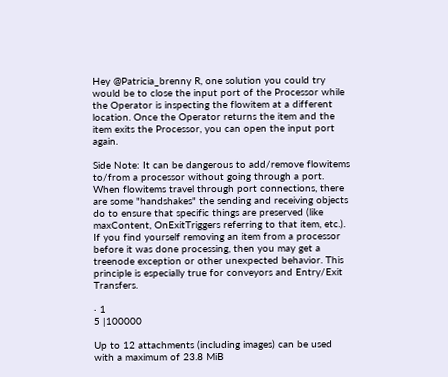Hey @Patricia_brenny R, one solution you could try would be to close the input port of the Processor while the Operator is inspecting the flowitem at a different location. Once the Operator returns the item and the item exits the Processor, you can open the input port again.

Side Note: It can be dangerous to add/remove flowitems to/from a processor without going through a port. When flowitems travel through port connections, there are some "handshakes" the sending and receiving objects do to ensure that specific things are preserved (like maxContent, OnExitTriggers referring to that item, etc.). If you find yourself removing an item from a processor before it was done processing, then you may get a treenode exception or other unexpected behavior. This principle is especially true for conveyors and Entry/Exit Transfers.

· 1
5 |100000

Up to 12 attachments (including images) can be used with a maximum of 23.8 MiB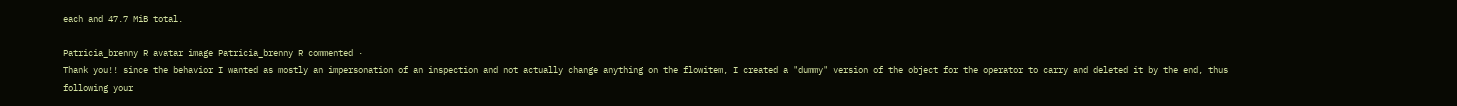each and 47.7 MiB total.

Patricia_brenny R avatar image Patricia_brenny R commented ·
Thank you!! since the behavior I wanted as mostly an impersonation of an inspection and not actually change anything on the flowitem, I created a "dummy" version of the object for the operator to carry and deleted it by the end, thus following your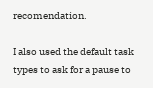recomendation.

I also used the default task types to ask for a pause to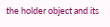the holder object and its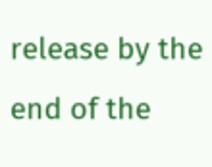release by the end of the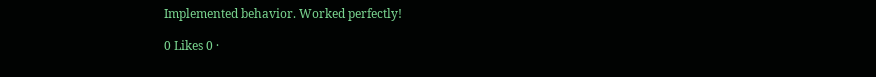Implemented behavior. Worked perfectly!

0 Likes 0 ·